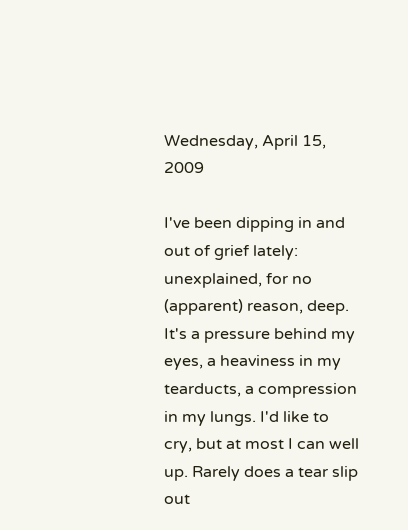Wednesday, April 15, 2009

I've been dipping in and out of grief lately: unexplained, for no (apparent) reason, deep. It's a pressure behind my eyes, a heaviness in my tearducts, a compression in my lungs. I'd like to cry, but at most I can well up. Rarely does a tear slip out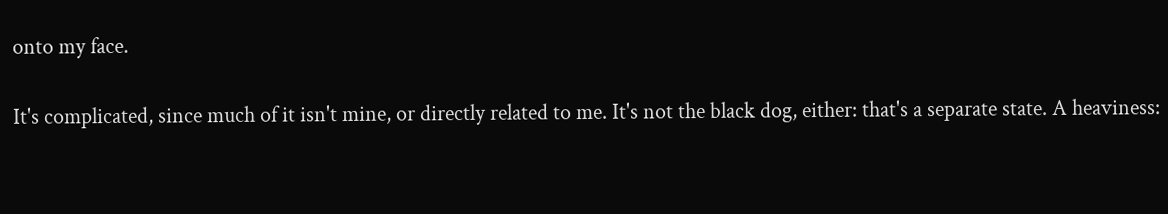onto my face.

It's complicated, since much of it isn't mine, or directly related to me. It's not the black dog, either: that's a separate state. A heaviness: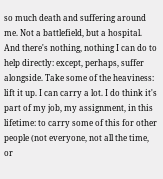so much death and suffering around me. Not a battlefield, but a hospital. And there's nothing, nothing I can do to help directly: except, perhaps, suffer alongside. Take some of the heaviness: lift it up. I can carry a lot. I do think it's part of my job, my assignment, in this lifetime: to carry some of this for other people (not everyone, not all the time, or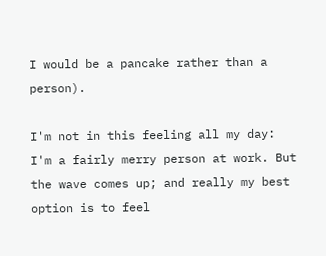I would be a pancake rather than a person).

I'm not in this feeling all my day: I'm a fairly merry person at work. But the wave comes up; and really my best option is to feel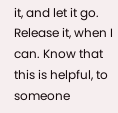it, and let it go. Release it, when I can. Know that this is helpful, to someone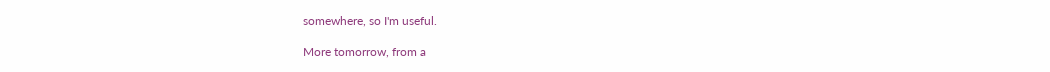somewhere, so I'm useful.

More tomorrow, from a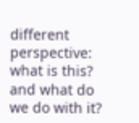different perspective: what is this? and what do we do with it?